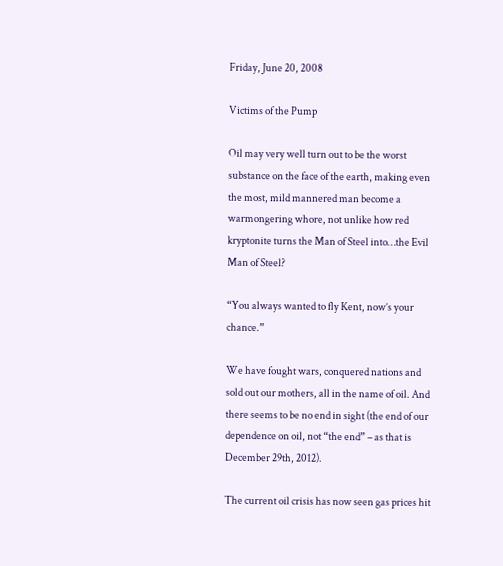Friday, June 20, 2008

Victims of the Pump

Oil may very well turn out to be the worst substance on the face of the earth, making even the most, mild mannered man become a warmongering whore, not unlike how red kryptonite turns the Man of Steel into…the Evil Man of Steel?

“You always wanted to fly Kent, now’s your chance.”

We have fought wars, conquered nations and sold out our mothers, all in the name of oil. And there seems to be no end in sight (the end of our dependence on oil, not “the end” – as that is December 29th, 2012).

The current oil crisis has now seen gas prices hit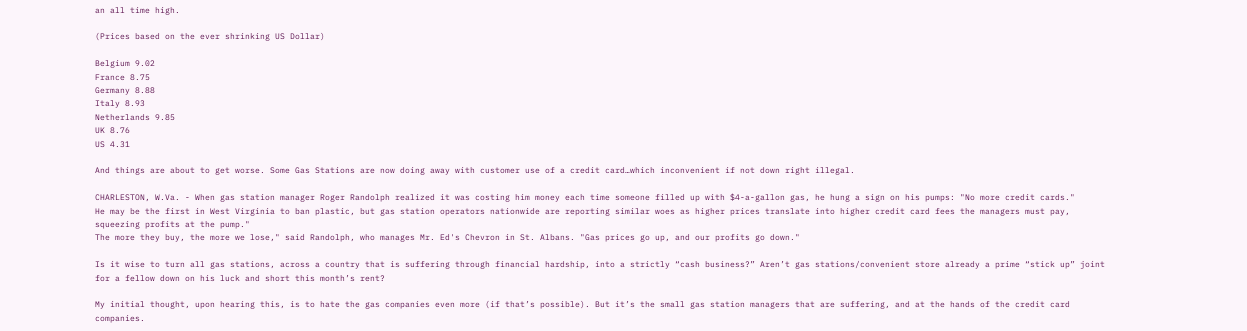an all time high.

(Prices based on the ever shrinking US Dollar)

Belgium 9.02
France 8.75
Germany 8.88
Italy 8.93
Netherlands 9.85
UK 8.76
US 4.31

And things are about to get worse. Some Gas Stations are now doing away with customer use of a credit card…which inconvenient if not down right illegal.

CHARLESTON, W.Va. - When gas station manager Roger Randolph realized it was costing him money each time someone filled up with $4-a-gallon gas, he hung a sign on his pumps: "No more credit cards."
He may be the first in West Virginia to ban plastic, but gas station operators nationwide are reporting similar woes as higher prices translate into higher credit card fees the managers must pay, squeezing profits at the pump."
The more they buy, the more we lose," said Randolph, who manages Mr. Ed's Chevron in St. Albans. "Gas prices go up, and our profits go down."

Is it wise to turn all gas stations, across a country that is suffering through financial hardship, into a strictly “cash business?” Aren’t gas stations/convenient store already a prime “stick up” joint for a fellow down on his luck and short this month’s rent?

My initial thought, upon hearing this, is to hate the gas companies even more (if that’s possible). But it’s the small gas station managers that are suffering, and at the hands of the credit card companies.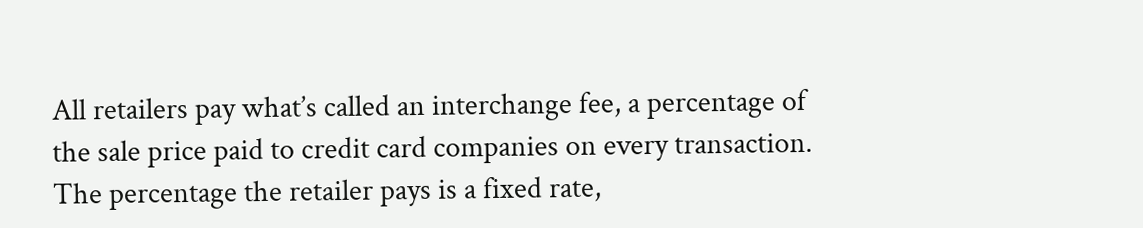All retailers pay what’s called an interchange fee, a percentage of the sale price paid to credit card companies on every transaction. The percentage the retailer pays is a fixed rate,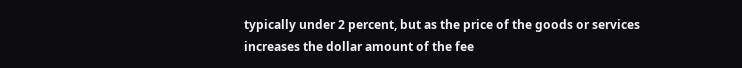typically under 2 percent, but as the price of the goods or services increases the dollar amount of the fee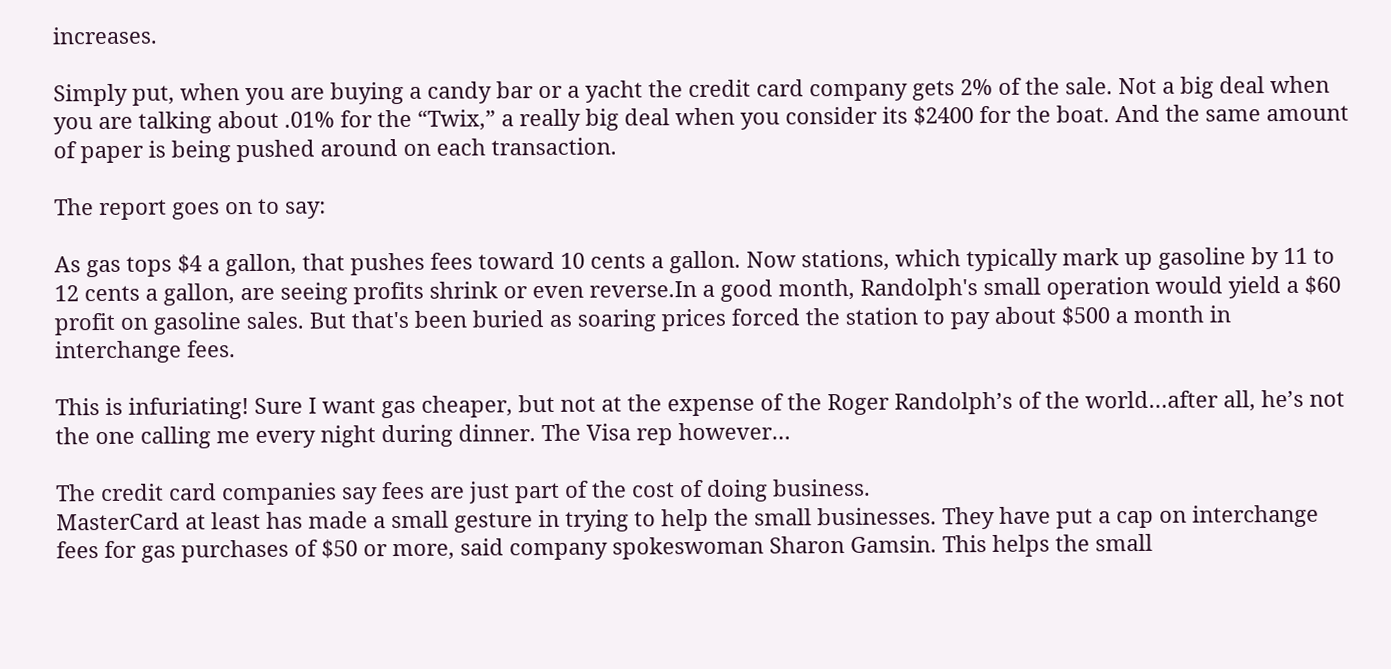increases.

Simply put, when you are buying a candy bar or a yacht the credit card company gets 2% of the sale. Not a big deal when you are talking about .01% for the “Twix,” a really big deal when you consider its $2400 for the boat. And the same amount of paper is being pushed around on each transaction.

The report goes on to say:

As gas tops $4 a gallon, that pushes fees toward 10 cents a gallon. Now stations, which typically mark up gasoline by 11 to 12 cents a gallon, are seeing profits shrink or even reverse.In a good month, Randolph's small operation would yield a $60 profit on gasoline sales. But that's been buried as soaring prices forced the station to pay about $500 a month in interchange fees.

This is infuriating! Sure I want gas cheaper, but not at the expense of the Roger Randolph’s of the world…after all, he’s not the one calling me every night during dinner. The Visa rep however…

The credit card companies say fees are just part of the cost of doing business.
MasterCard at least has made a small gesture in trying to help the small businesses. They have put a cap on interchange fees for gas purchases of $50 or more, said company spokeswoman Sharon Gamsin. This helps the small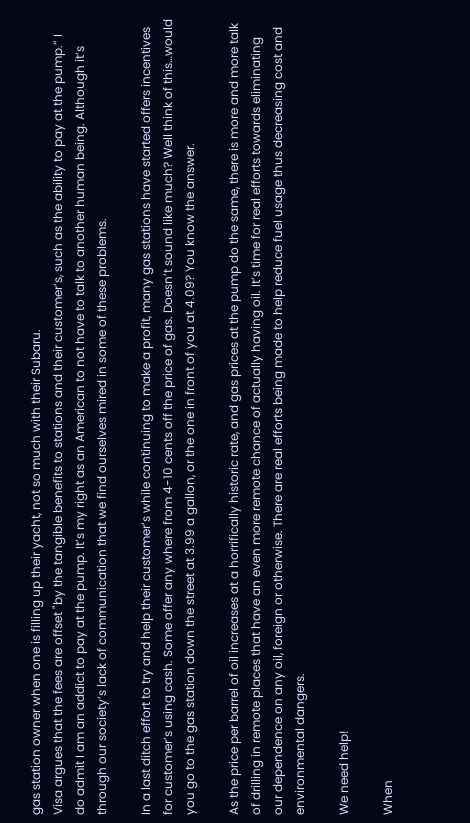gas station owner when one is filling up their yacht, not so much with their Subaru.
Visa argues that the fees are offset "by the tangible benefits to stations and their customer’s, such as the ability to pay at the pump.” I do admit I am an addict to pay at the pump. It’s my right as an American to not have to talk to another human being. Although it’s through our society’s lack of communication that we find ourselves mired in some of these problems.

In a last ditch effort to try and help their customer’s while continuing to make a profit, many gas stations have started offers incentives for customer’s using cash. Some offer any where from 4-10 cents off the price of gas. Doesn’t sound like much? Well think of this…would you go to the gas station down the street at 3.99 a gallon, or the one in front of you at 4.09? You know the answer.

As the price per barrel of oil increases at a horrifically historic rate, and gas prices at the pump do the same, there is more and more talk of drilling in remote places that have an even more remote chance of actually having oil. It’s time for real efforts towards eliminating our dependence on any oil, foreign or otherwise. There are real efforts being made to help reduce fuel usage thus decreasing cost and environmental dangers.

We need help!

When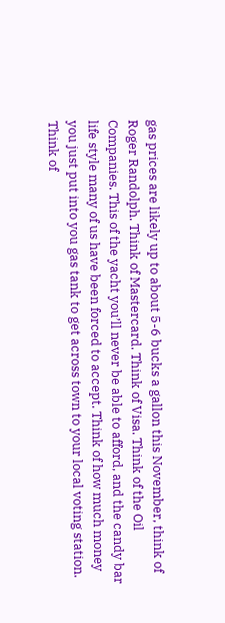gas prices are likely up to about 5-6 bucks a gallon this November, think of Roger Randolph. Think of Mastercard. Think of Visa. Think of the Oil Companies. This of the yacht you’ll never be able to afford, and the candy bar life style many of us have been forced to accept. Think of how much money you just put into you gas tank to get across town to your local voting station. Think of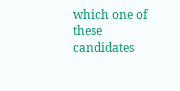which one of these candidates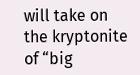will take on the kryptonite of “big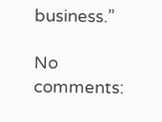business.”

No comments: